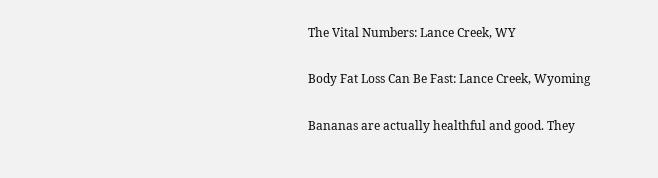The Vital Numbers: Lance Creek, WY

Body Fat Loss Can Be Fast: Lance Creek, Wyoming

Bananas are actually healthful and good. They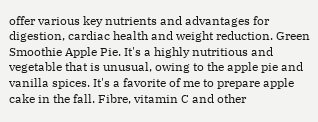offer various key nutrients and advantages for digestion, cardiac health and weight reduction. Green Smoothie Apple Pie. It's a highly nutritious and vegetable that is unusual, owing to the apple pie and vanilla spices. It's a favorite of me to prepare apple cake in the fall. Fibre, vitamin C and other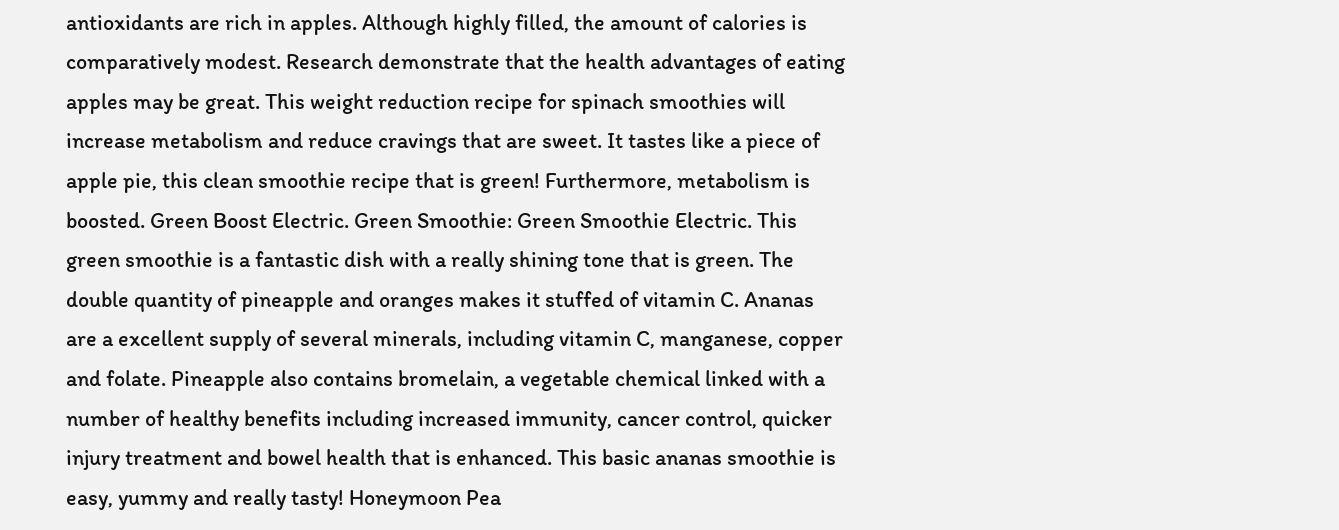antioxidants are rich in apples. Although highly filled, the amount of calories is comparatively modest. Research demonstrate that the health advantages of eating apples may be great. This weight reduction recipe for spinach smoothies will increase metabolism and reduce cravings that are sweet. It tastes like a piece of apple pie, this clean smoothie recipe that is green! Furthermore, metabolism is boosted. Green Boost Electric. Green Smoothie: Green Smoothie Electric. This green smoothie is a fantastic dish with a really shining tone that is green. The double quantity of pineapple and oranges makes it stuffed of vitamin C. Ananas are a excellent supply of several minerals, including vitamin C, manganese, copper and folate. Pineapple also contains bromelain, a vegetable chemical linked with a number of healthy benefits including increased immunity, cancer control, quicker injury treatment and bowel health that is enhanced. This basic ananas smoothie is easy, yummy and really tasty! Honeymoon Pea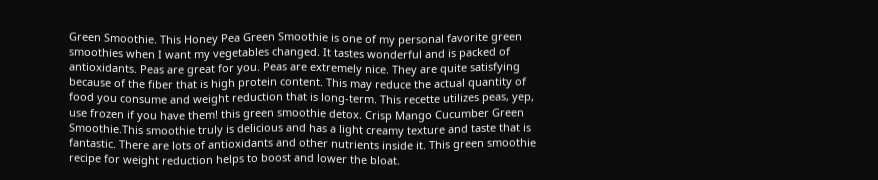Green Smoothie. This Honey Pea Green Smoothie is one of my personal favorite green smoothies when I want my vegetables changed. It tastes wonderful and is packed of antioxidants. Peas are great for you. Peas are extremely nice. They are quite satisfying because of the fiber that is high protein content. This may reduce the actual quantity of food you consume and weight reduction that is long-term. This recette utilizes peas, yep, use frozen if you have them! this green smoothie detox. Crisp Mango Cucumber Green Smoothie.This smoothie truly is delicious and has a light creamy texture and taste that is fantastic. There are lots of antioxidants and other nutrients inside it. This green smoothie recipe for weight reduction helps to boost and lower the bloat.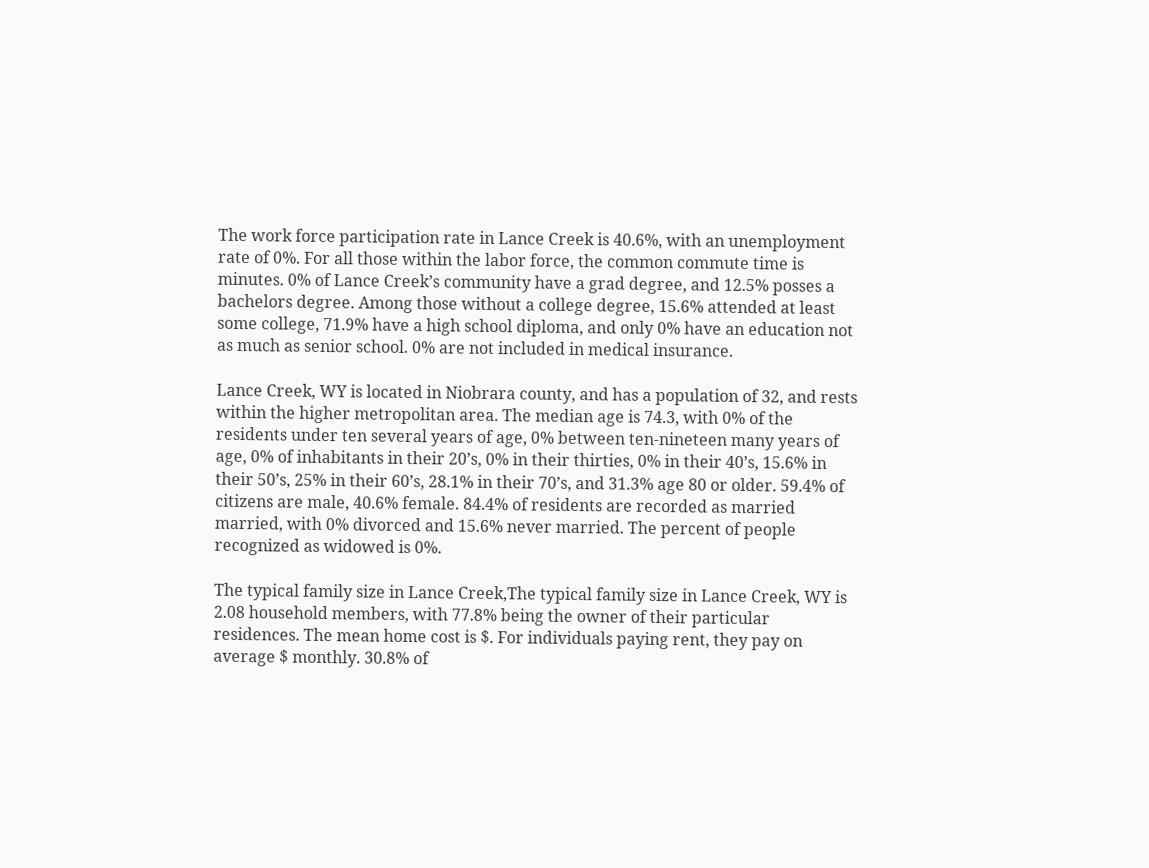The work force participation rate in Lance Creek is 40.6%, with an unemployment rate of 0%. For all those within the labor force, the common commute time is minutes. 0% of Lance Creek’s community have a grad degree, and 12.5% posses a bachelors degree. Among those without a college degree, 15.6% attended at least some college, 71.9% have a high school diploma, and only 0% have an education not as much as senior school. 0% are not included in medical insurance.

Lance Creek, WY is located in Niobrara county, and has a population of 32, and rests within the higher metropolitan area. The median age is 74.3, with 0% of the residents under ten several years of age, 0% between ten-nineteen many years of age, 0% of inhabitants in their 20’s, 0% in their thirties, 0% in their 40’s, 15.6% in their 50’s, 25% in their 60’s, 28.1% in their 70’s, and 31.3% age 80 or older. 59.4% of citizens are male, 40.6% female. 84.4% of residents are recorded as married married, with 0% divorced and 15.6% never married. The percent of people recognized as widowed is 0%.

The typical family size in Lance Creek,The typical family size in Lance Creek, WY is 2.08 household members, with 77.8% being the owner of their particular residences. The mean home cost is $. For individuals paying rent, they pay on average $ monthly. 30.8% of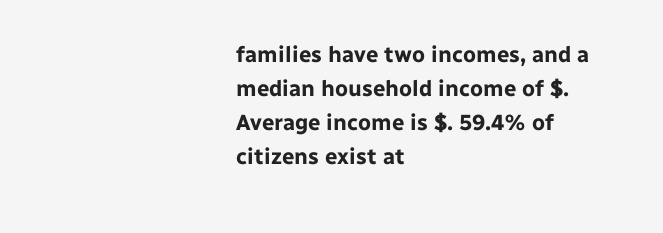families have two incomes, and a median household income of $. Average income is $. 59.4% of citizens exist at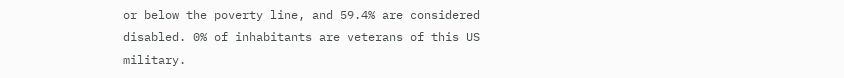or below the poverty line, and 59.4% are considered disabled. 0% of inhabitants are veterans of this US military.